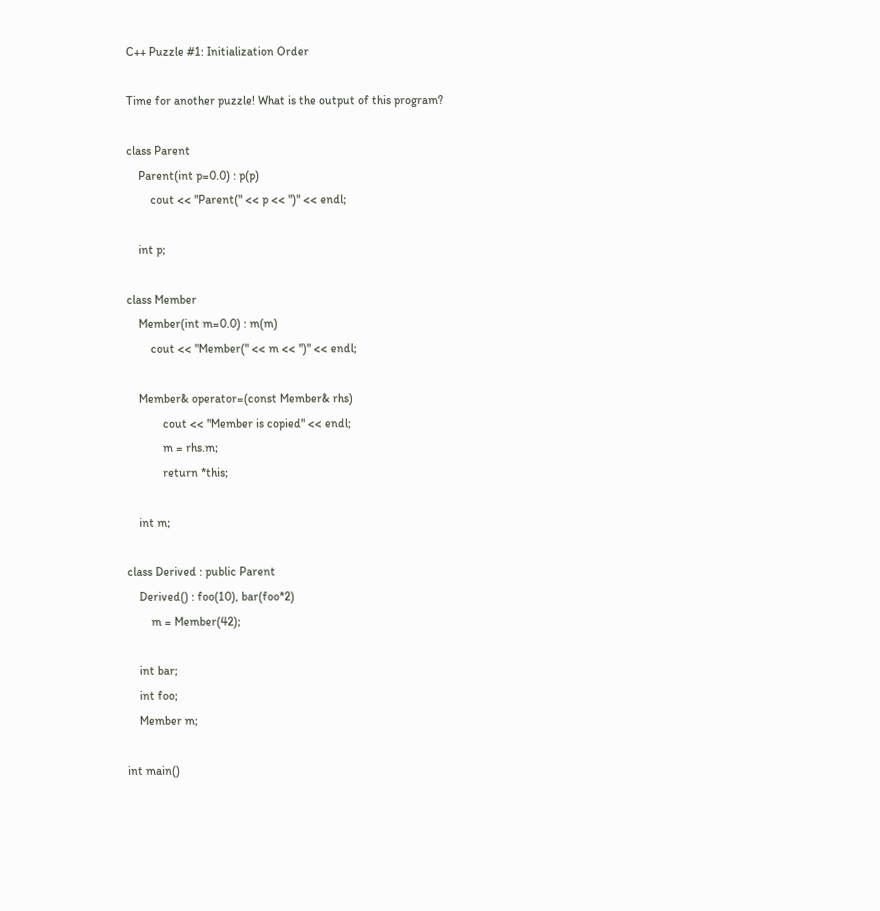C++ Puzzle #1: Initialization Order

Time for another puzzle! What is the output of this program?

class Parent
    Parent(int p=0.0) : p(p)
        cout << "Parent(" << p << ")" << endl;

    int p;

class Member
    Member(int m=0.0) : m(m)
        cout << "Member(" << m << ")" << endl;

    Member& operator=(const Member& rhs)
            cout << "Member is copied" << endl;
            m = rhs.m;
            return *this;

    int m;

class Derived : public Parent
    Derived() : foo(10), bar(foo*2)
        m = Member(42);

    int bar;
    int foo;
    Member m;

int main()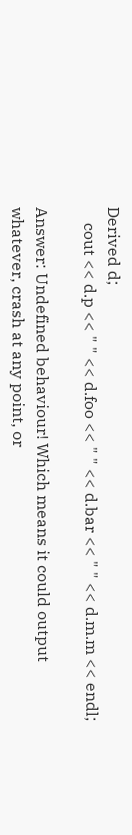Derived d;
    cout << d.p << " " << d.foo << " " << d.bar << " " << d.m.m << endl;

Answer: Undefined behaviour! Which means it could output whatever, crash at any point, or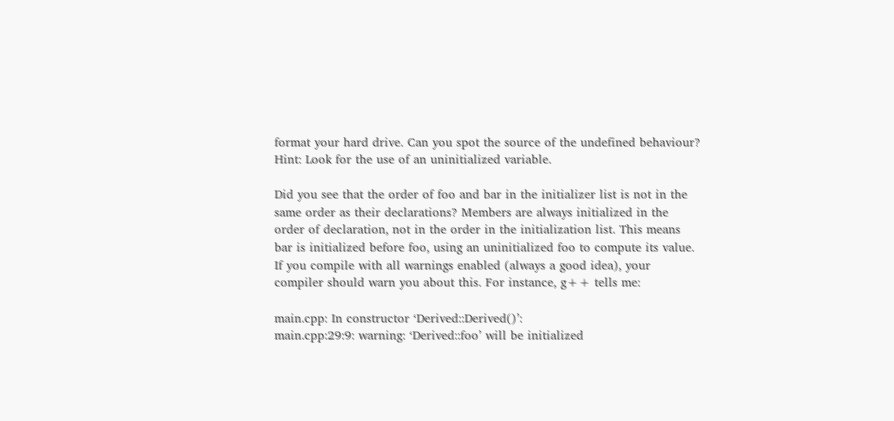format your hard drive. Can you spot the source of the undefined behaviour? Hint: Look for the use of an uninitialized variable.

Did you see that the order of foo and bar in the initializer list is not in the same order as their declarations? Members are always initialized in the order of declaration, not in the order in the initialization list. This means bar is initialized before foo, using an uninitialized foo to compute its value. If you compile with all warnings enabled (always a good idea), your compiler should warn you about this. For instance, g++ tells me:

main.cpp: In constructor ‘Derived::Derived()’:
main.cpp:29:9: warning: ‘Derived::foo’ will be initialized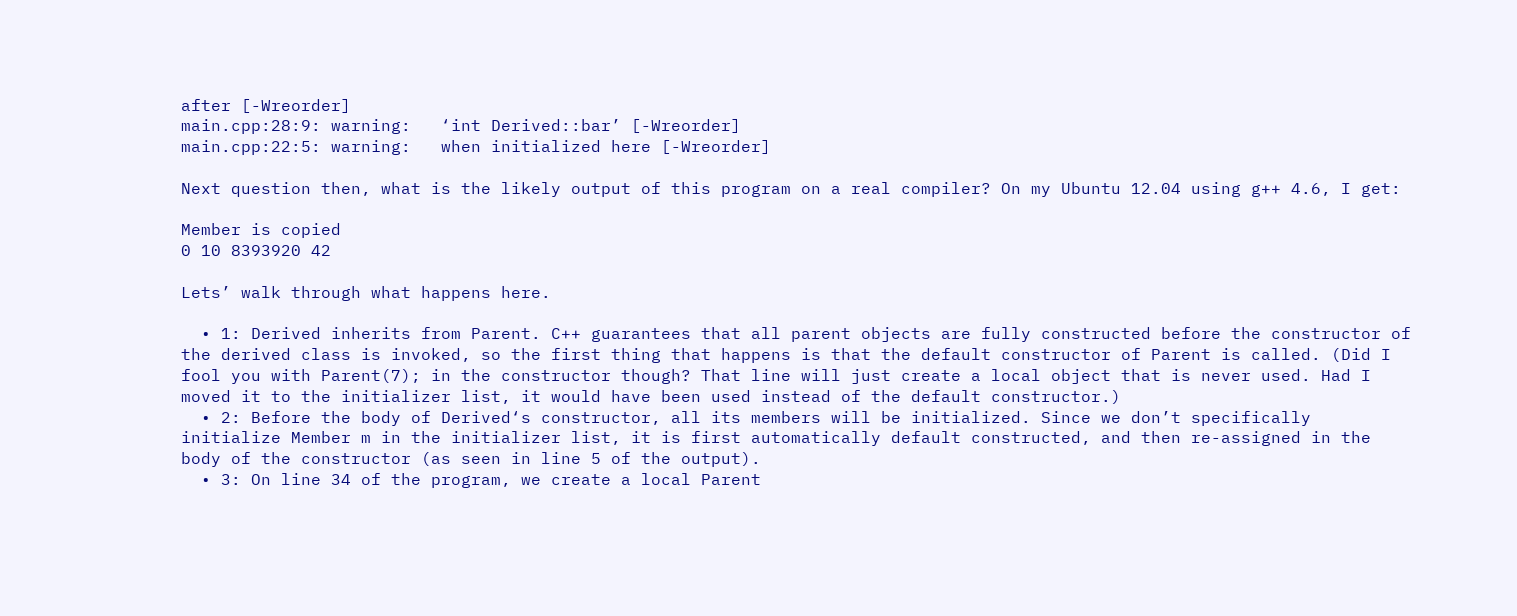after [-Wreorder]
main.cpp:28:9: warning:   ‘int Derived::bar’ [-Wreorder]
main.cpp:22:5: warning:   when initialized here [-Wreorder]

Next question then, what is the likely output of this program on a real compiler? On my Ubuntu 12.04 using g++ 4.6, I get:

Member is copied
0 10 8393920 42

Lets’ walk through what happens here.

  • 1: Derived inherits from Parent. C++ guarantees that all parent objects are fully constructed before the constructor of the derived class is invoked, so the first thing that happens is that the default constructor of Parent is called. (Did I fool you with Parent(7); in the constructor though? That line will just create a local object that is never used. Had I moved it to the initializer list, it would have been used instead of the default constructor.)
  • 2: Before the body of Derived‘s constructor, all its members will be initialized. Since we don’t specifically initialize Member m in the initializer list, it is first automatically default constructed, and then re-assigned in the body of the constructor (as seen in line 5 of the output).
  • 3: On line 34 of the program, we create a local Parent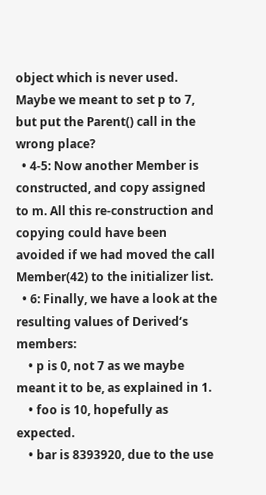object which is never used. Maybe we meant to set p to 7, but put the Parent() call in the wrong place?
  • 4-5: Now another Member is constructed, and copy assigned to m. All this re-construction and copying could have been avoided if we had moved the call Member(42) to the initializer list.
  • 6: Finally, we have a look at the resulting values of Derived‘s members:
    • p is 0, not 7 as we maybe meant it to be, as explained in 1.
    • foo is 10, hopefully as expected.
    • bar is 8393920, due to the use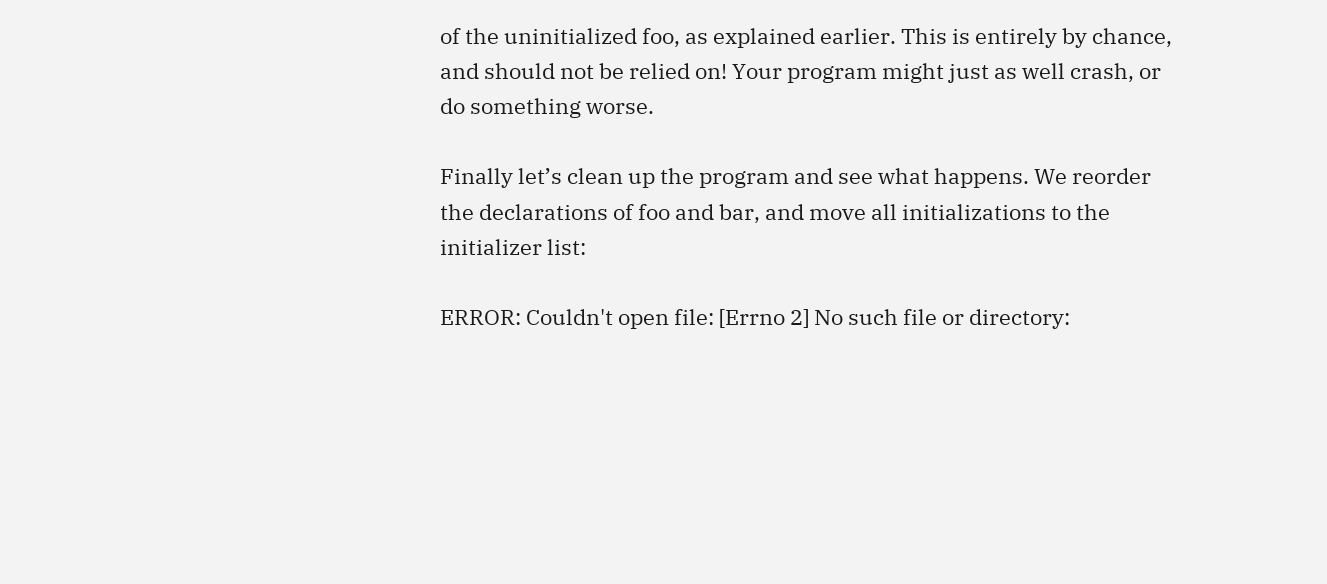of the uninitialized foo, as explained earlier. This is entirely by chance, and should not be relied on! Your program might just as well crash, or do something worse.

Finally let’s clean up the program and see what happens. We reorder the declarations of foo and bar, and move all initializations to the initializer list:

ERROR: Couldn't open file: [Errno 2] No such file or directory: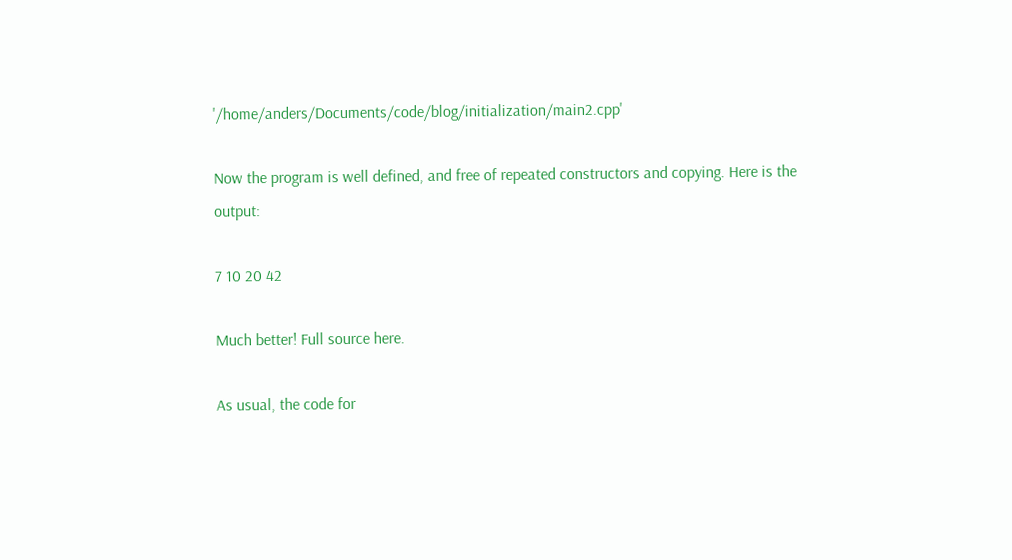'/home/anders/Documents/code/blog/initialization/main2.cpp'

Now the program is well defined, and free of repeated constructors and copying. Here is the output:

7 10 20 42

Much better! Full source here.

As usual, the code for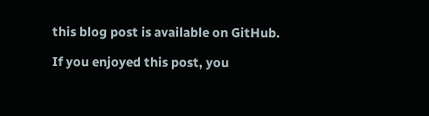this blog post is available on GitHub.

If you enjoyed this post, you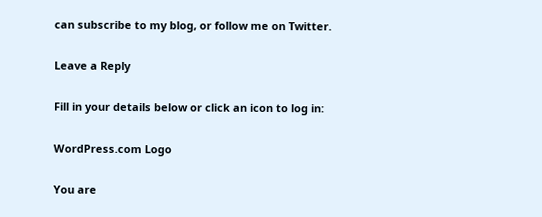can subscribe to my blog, or follow me on Twitter.

Leave a Reply

Fill in your details below or click an icon to log in:

WordPress.com Logo

You are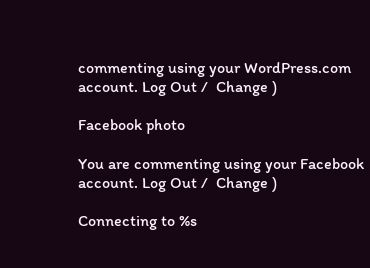commenting using your WordPress.com account. Log Out /  Change )

Facebook photo

You are commenting using your Facebook account. Log Out /  Change )

Connecting to %s